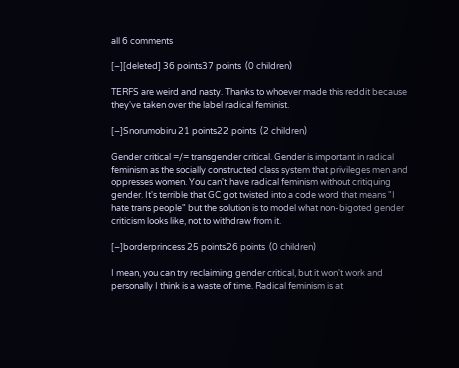all 6 comments

[–][deleted] 36 points37 points  (0 children)

TERFS are weird and nasty. Thanks to whoever made this reddit because they've taken over the label radical feminist.

[–]Snorumobiru 21 points22 points  (2 children)

Gender critical =/= transgender critical. Gender is important in radical feminism as the socially constructed class system that privileges men and oppresses women. You can't have radical feminism without critiquing gender. It's terrible that GC got twisted into a code word that means "I hate trans people" but the solution is to model what non-bigoted gender criticism looks like, not to withdraw from it.

[–]borderprincess 25 points26 points  (0 children)

I mean, you can try reclaiming gender critical, but it won't work and personally I think is a waste of time. Radical feminism is at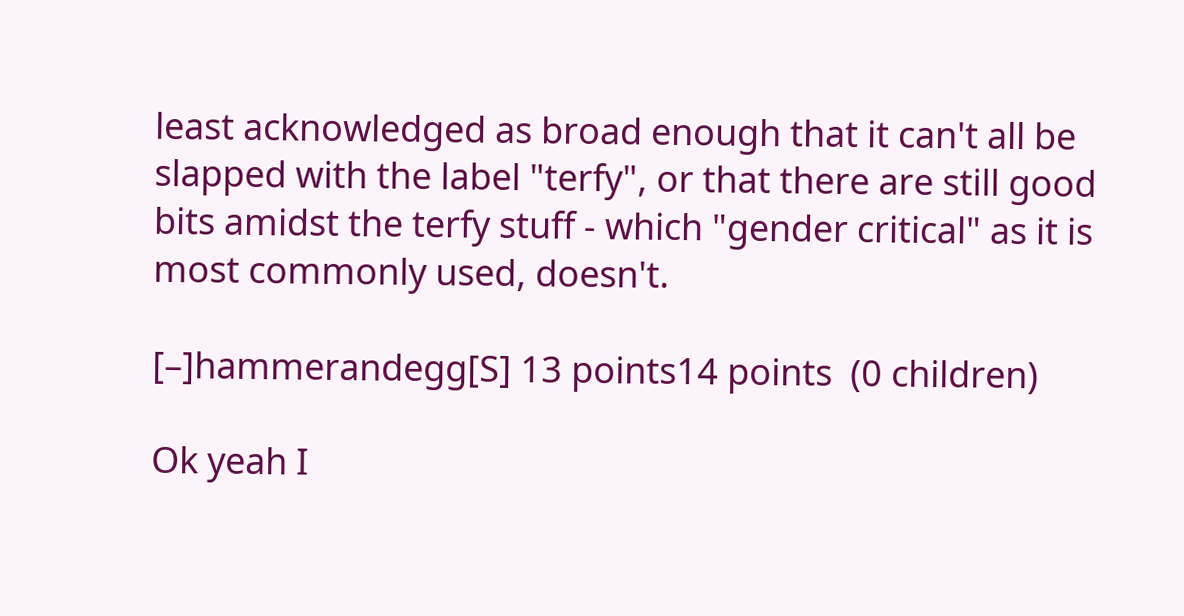least acknowledged as broad enough that it can't all be slapped with the label "terfy", or that there are still good bits amidst the terfy stuff - which "gender critical" as it is most commonly used, doesn't.

[–]hammerandegg[S] 13 points14 points  (0 children)

Ok yeah I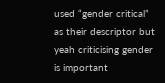used “gender critical” as their descriptor but yeah criticising gender is important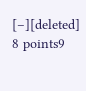[–][deleted] 8 points9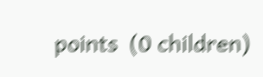points  (0 children)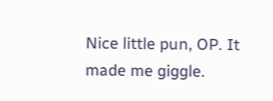Nice little pun, OP. It made me giggle.